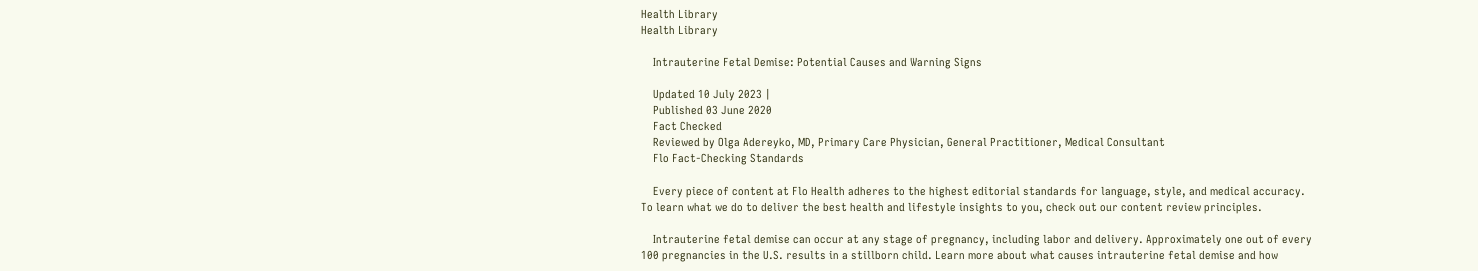Health Library
Health Library

    Intrauterine Fetal Demise: Potential Causes and Warning Signs

    Updated 10 July 2023 |
    Published 03 June 2020
    Fact Checked
    Reviewed by Olga Adereyko, MD, Primary Care Physician, General Practitioner, Medical Consultant
    Flo Fact-Checking Standards

    Every piece of content at Flo Health adheres to the highest editorial standards for language, style, and medical accuracy. To learn what we do to deliver the best health and lifestyle insights to you, check out our content review principles.

    Intrauterine fetal demise can occur at any stage of pregnancy, including labor and delivery. Approximately one out of every 100 pregnancies in the U.S. results in a stillborn child. Learn more about what causes intrauterine fetal demise and how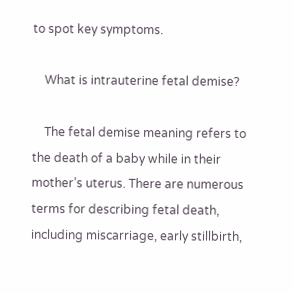to spot key symptoms.

    What is intrauterine fetal demise?

    The fetal demise meaning refers to the death of a baby while in their mother’s uterus. There are numerous terms for describing fetal death, including miscarriage, early stillbirth,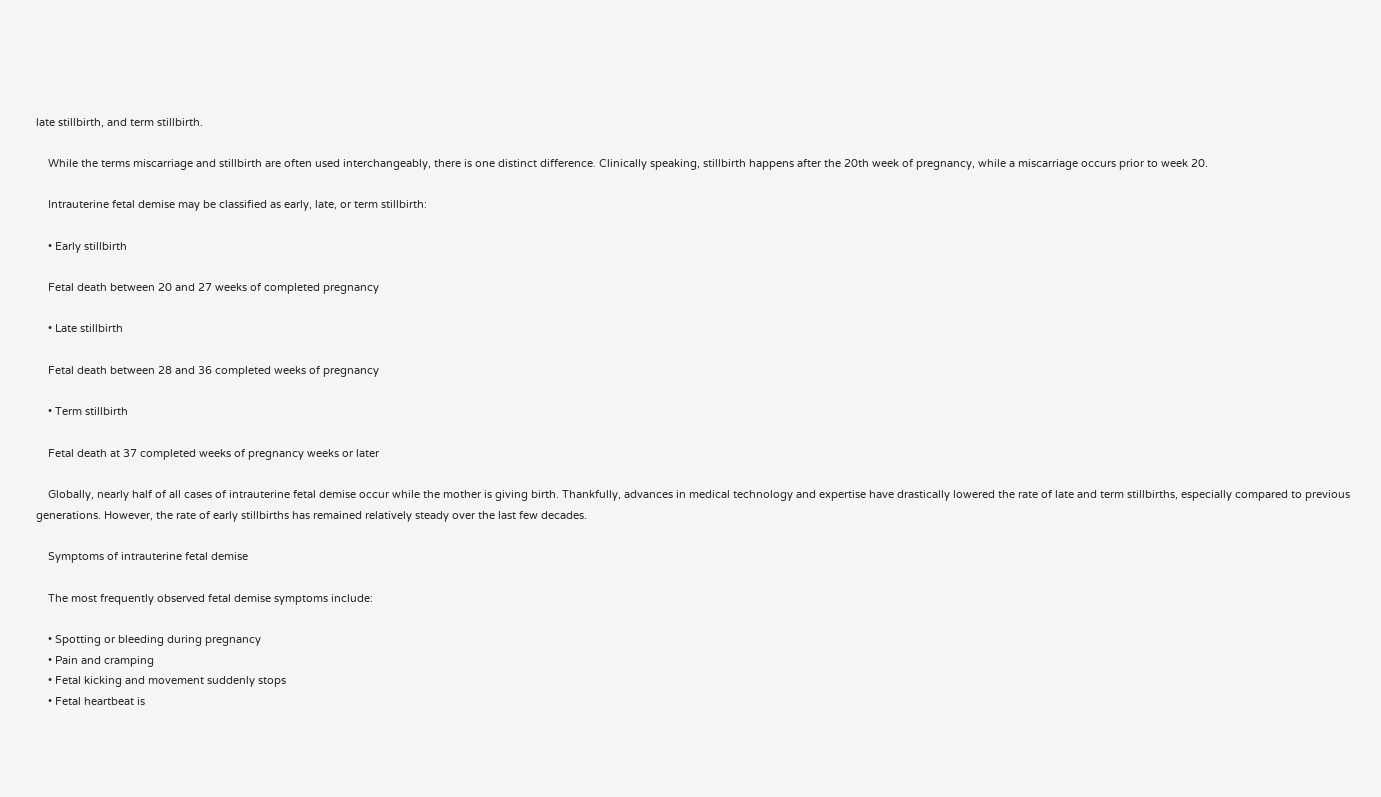late stillbirth, and term stillbirth.

    While the terms miscarriage and stillbirth are often used interchangeably, there is one distinct difference. Clinically speaking, stillbirth happens after the 20th week of pregnancy, while a miscarriage occurs prior to week 20.

    Intrauterine fetal demise may be classified as early, late, or term stillbirth:

    • Early stillbirth

    Fetal death between 20 and 27 weeks of completed pregnancy

    • Late stillbirth

    Fetal death between 28 and 36 completed weeks of pregnancy

    • Term stillbirth

    Fetal death at 37 completed weeks of pregnancy weeks or later

    Globally, nearly half of all cases of intrauterine fetal demise occur while the mother is giving birth. Thankfully, advances in medical technology and expertise have drastically lowered the rate of late and term stillbirths, especially compared to previous generations. However, the rate of early stillbirths has remained relatively steady over the last few decades.

    Symptoms of intrauterine fetal demise

    The most frequently observed fetal demise symptoms include:

    • Spotting or bleeding during pregnancy
    • Pain and cramping
    • Fetal kicking and movement suddenly stops
    • Fetal heartbeat is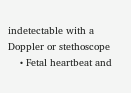indetectable with a Doppler or stethoscope
    • Fetal heartbeat and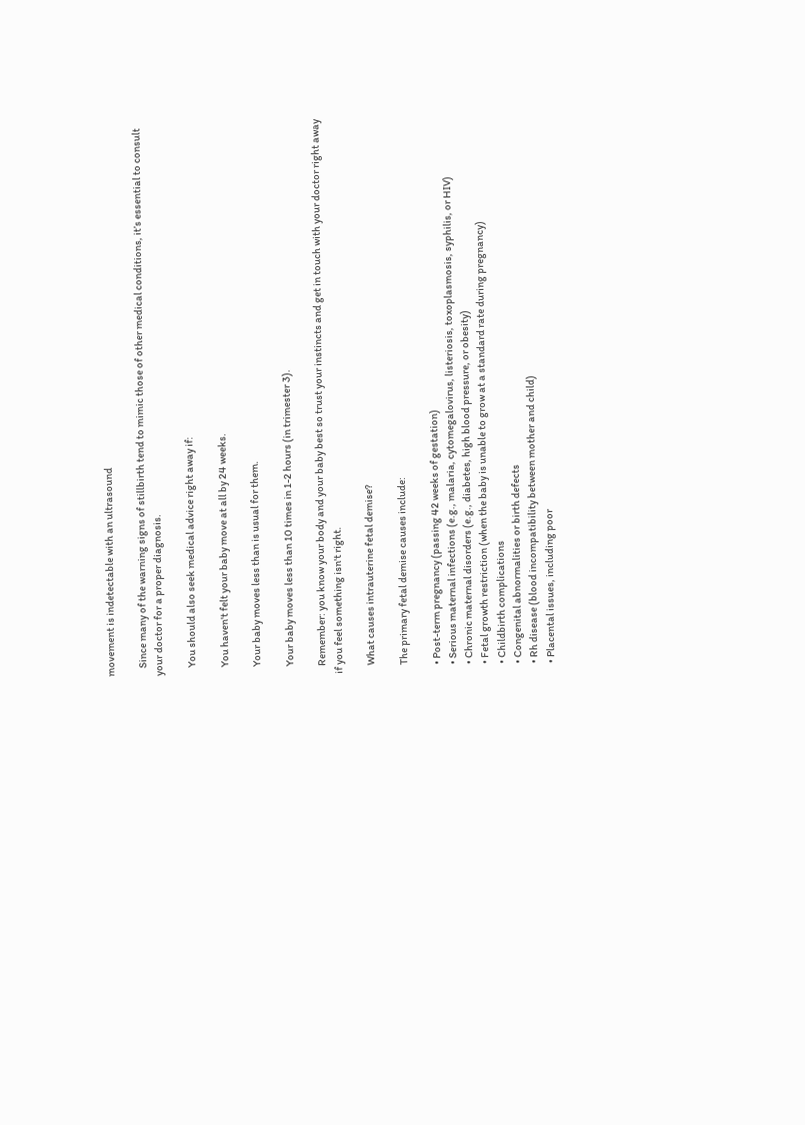movement is indetectable with an ultrasound

    Since many of the warning signs of stillbirth tend to mimic those of other medical conditions, it’s essential to consult your doctor for a proper diagnosis.

    You should also seek medical advice right away if:

    You haven't felt your baby move at all by 24 weeks.

    Your baby moves less than is usual for them.

    Your baby moves less than 10 times in 1-2 hours (in trimester 3).

    Remember: you know your body and your baby best so trust your instincts and get in touch with your doctor right away if you feel something isn't right.

    What causes intrauterine fetal demise?

    The primary fetal demise causes include:

    • Post-term pregnancy (passing 42 weeks of gestation)
    • Serious maternal infections (e.g., malaria, cytomegalovirus, listeriosis, toxoplasmosis, syphilis, or HIV)
    • Chronic maternal disorders (e.g., diabetes, high blood pressure, or obesity)
    • Fetal growth restriction (when the baby is unable to grow at a standard rate during pregnancy)
    • Childbirth complications
    • Congenital abnormalities or birth defects
    • Rh disease (blood incompatibility between mother and child)
    • Placental issues, including poor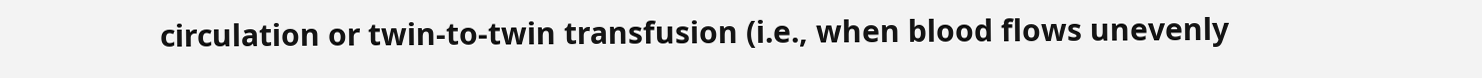circulation or twin-to-twin transfusion (i.e., when blood flows unevenly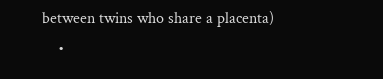between twins who share a placenta)
    •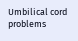Umbilical cord problems